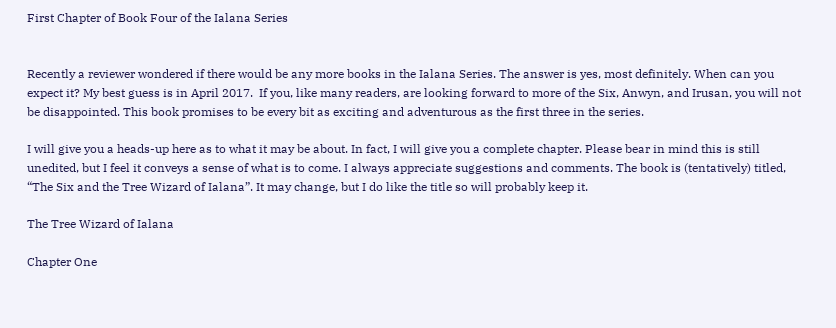First Chapter of Book Four of the Ialana Series


Recently a reviewer wondered if there would be any more books in the Ialana Series. The answer is yes, most definitely. When can you expect it? My best guess is in April 2017.  If you, like many readers, are looking forward to more of the Six, Anwyn, and Irusan, you will not be disappointed. This book promises to be every bit as exciting and adventurous as the first three in the series.

I will give you a heads-up here as to what it may be about. In fact, I will give you a complete chapter. Please bear in mind this is still unedited, but I feel it conveys a sense of what is to come. I always appreciate suggestions and comments. The book is (tentatively) titled, “The Six and the Tree Wizard of Ialana”. It may change, but I do like the title so will probably keep it.

The Tree Wizard of Ialana

Chapter One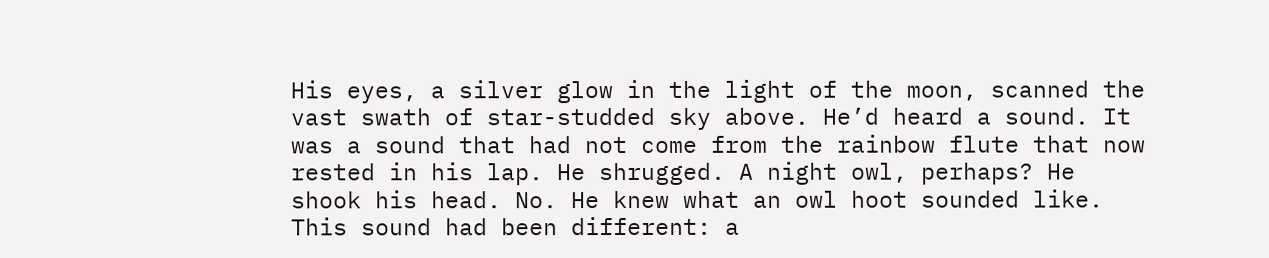His eyes, a silver glow in the light of the moon, scanned the vast swath of star-studded sky above. He’d heard a sound. It was a sound that had not come from the rainbow flute that now rested in his lap. He shrugged. A night owl, perhaps? He shook his head. No. He knew what an owl hoot sounded like. This sound had been different: a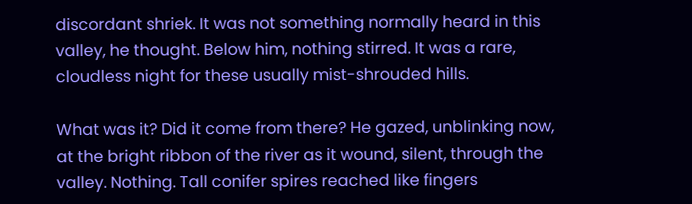discordant shriek. It was not something normally heard in this valley, he thought. Below him, nothing stirred. It was a rare, cloudless night for these usually mist-shrouded hills.

What was it? Did it come from there? He gazed, unblinking now, at the bright ribbon of the river as it wound, silent, through the valley. Nothing. Tall conifer spires reached like fingers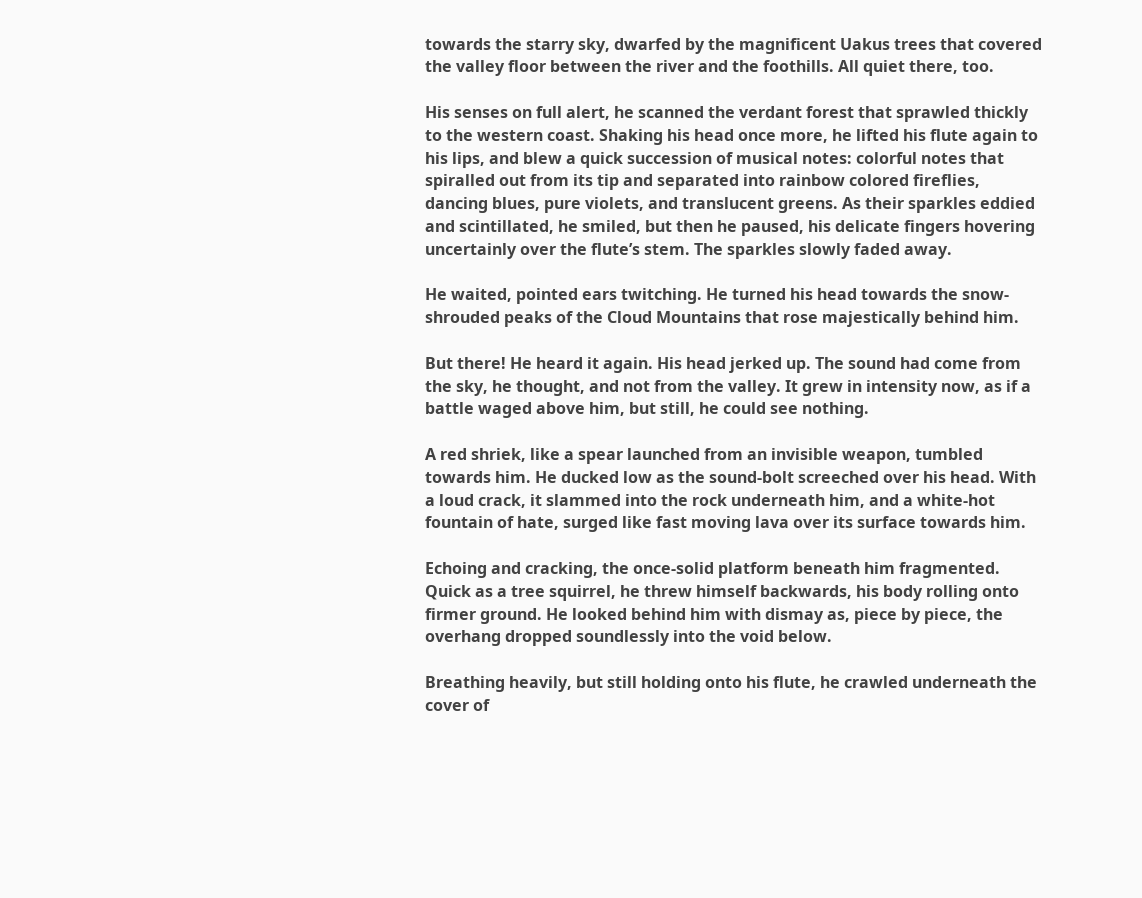towards the starry sky, dwarfed by the magnificent Uakus trees that covered the valley floor between the river and the foothills. All quiet there, too.

His senses on full alert, he scanned the verdant forest that sprawled thickly to the western coast. Shaking his head once more, he lifted his flute again to his lips, and blew a quick succession of musical notes: colorful notes that spiralled out from its tip and separated into rainbow colored fireflies, dancing blues, pure violets, and translucent greens. As their sparkles eddied and scintillated, he smiled, but then he paused, his delicate fingers hovering uncertainly over the flute’s stem. The sparkles slowly faded away.

He waited, pointed ears twitching. He turned his head towards the snow-shrouded peaks of the Cloud Mountains that rose majestically behind him.

But there! He heard it again. His head jerked up. The sound had come from the sky, he thought, and not from the valley. It grew in intensity now, as if a battle waged above him, but still, he could see nothing.

A red shriek, like a spear launched from an invisible weapon, tumbled towards him. He ducked low as the sound-bolt screeched over his head. With a loud crack, it slammed into the rock underneath him, and a white-hot fountain of hate, surged like fast moving lava over its surface towards him.

Echoing and cracking, the once-solid platform beneath him fragmented. Quick as a tree squirrel, he threw himself backwards, his body rolling onto firmer ground. He looked behind him with dismay as, piece by piece, the overhang dropped soundlessly into the void below.

Breathing heavily, but still holding onto his flute, he crawled underneath the cover of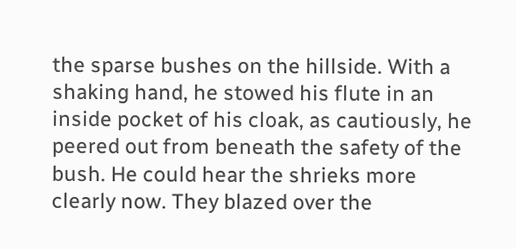the sparse bushes on the hillside. With a shaking hand, he stowed his flute in an inside pocket of his cloak, as cautiously, he peered out from beneath the safety of the bush. He could hear the shrieks more clearly now. They blazed over the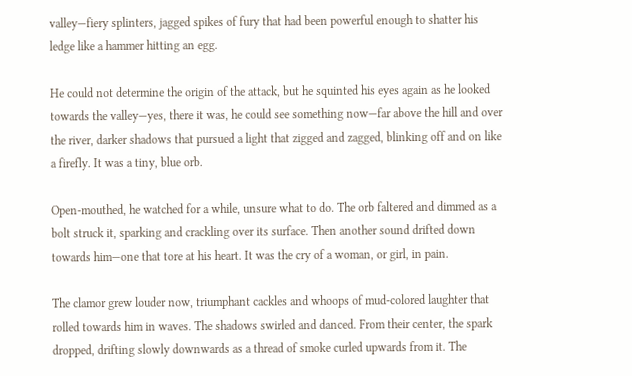valley—fiery splinters, jagged spikes of fury that had been powerful enough to shatter his ledge like a hammer hitting an egg.

He could not determine the origin of the attack, but he squinted his eyes again as he looked towards the valley—yes, there it was, he could see something now—far above the hill and over the river, darker shadows that pursued a light that zigged and zagged, blinking off and on like a firefly. It was a tiny, blue orb.

Open-mouthed, he watched for a while, unsure what to do. The orb faltered and dimmed as a bolt struck it, sparking and crackling over its surface. Then another sound drifted down towards him—one that tore at his heart. It was the cry of a woman, or girl, in pain.

The clamor grew louder now, triumphant cackles and whoops of mud-colored laughter that rolled towards him in waves. The shadows swirled and danced. From their center, the spark dropped, drifting slowly downwards as a thread of smoke curled upwards from it. The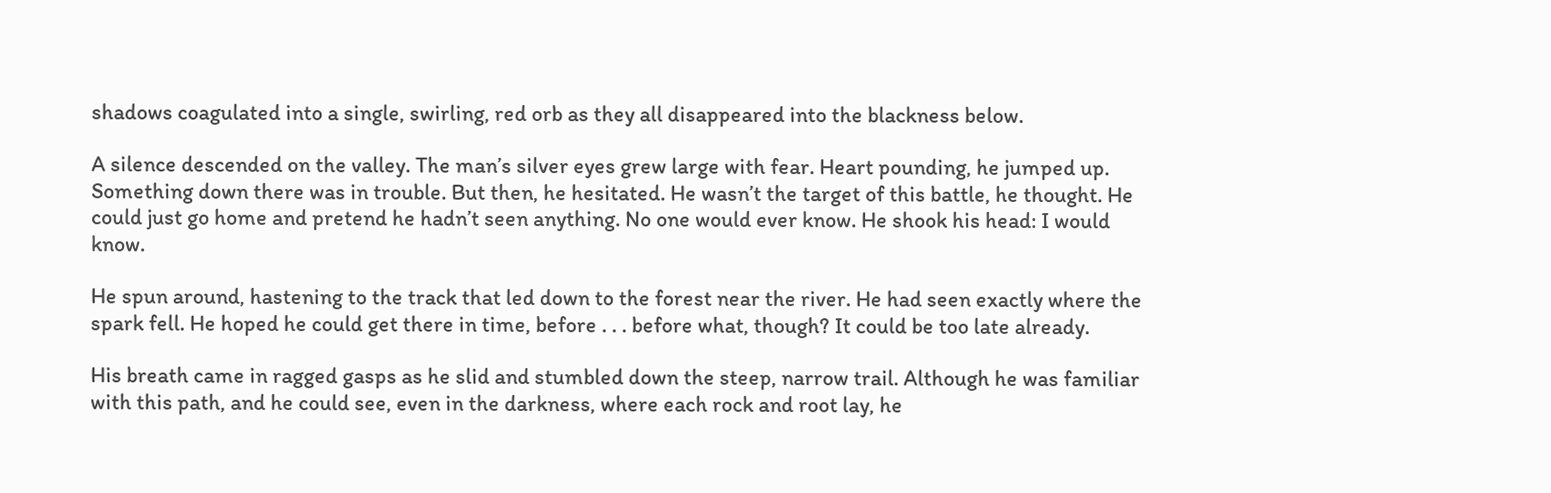shadows coagulated into a single, swirling, red orb as they all disappeared into the blackness below.

A silence descended on the valley. The man’s silver eyes grew large with fear. Heart pounding, he jumped up. Something down there was in trouble. But then, he hesitated. He wasn’t the target of this battle, he thought. He could just go home and pretend he hadn’t seen anything. No one would ever know. He shook his head: I would know.

He spun around, hastening to the track that led down to the forest near the river. He had seen exactly where the spark fell. He hoped he could get there in time, before . . . before what, though? It could be too late already.

His breath came in ragged gasps as he slid and stumbled down the steep, narrow trail. Although he was familiar with this path, and he could see, even in the darkness, where each rock and root lay, he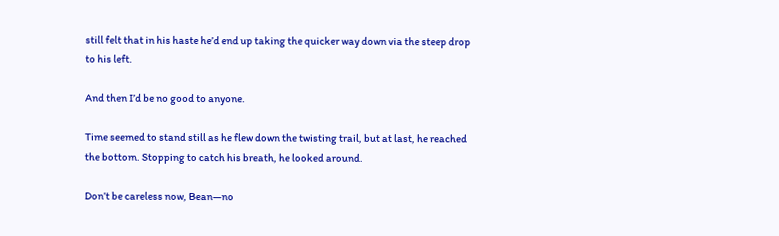still felt that in his haste he’d end up taking the quicker way down via the steep drop to his left.

And then I’d be no good to anyone.

Time seemed to stand still as he flew down the twisting trail, but at last, he reached the bottom. Stopping to catch his breath, he looked around.

Don’t be careless now, Bean—no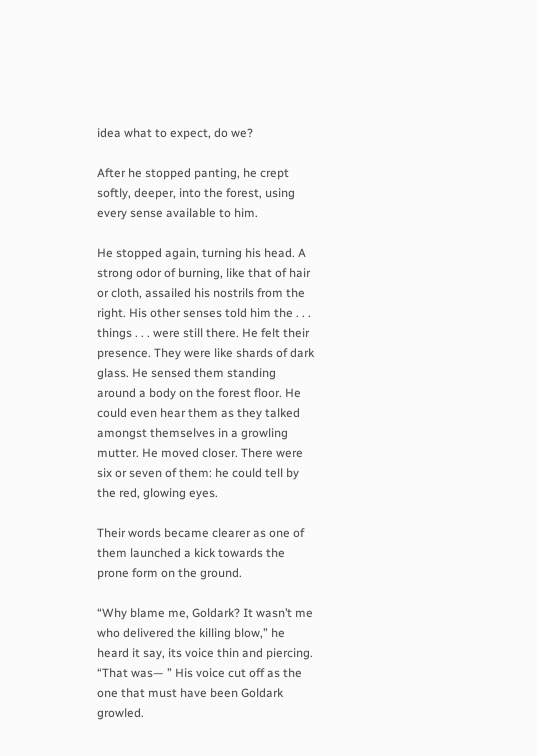idea what to expect, do we?

After he stopped panting, he crept softly, deeper, into the forest, using every sense available to him.

He stopped again, turning his head. A strong odor of burning, like that of hair or cloth, assailed his nostrils from the right. His other senses told him the . . . things . . . were still there. He felt their presence. They were like shards of dark glass. He sensed them standing around a body on the forest floor. He could even hear them as they talked amongst themselves in a growling mutter. He moved closer. There were six or seven of them: he could tell by the red, glowing eyes.

Their words became clearer as one of them launched a kick towards the prone form on the ground.

“Why blame me, Goldark? It wasn’t me who delivered the killing blow,” he heard it say, its voice thin and piercing. “That was— ” His voice cut off as the one that must have been Goldark growled.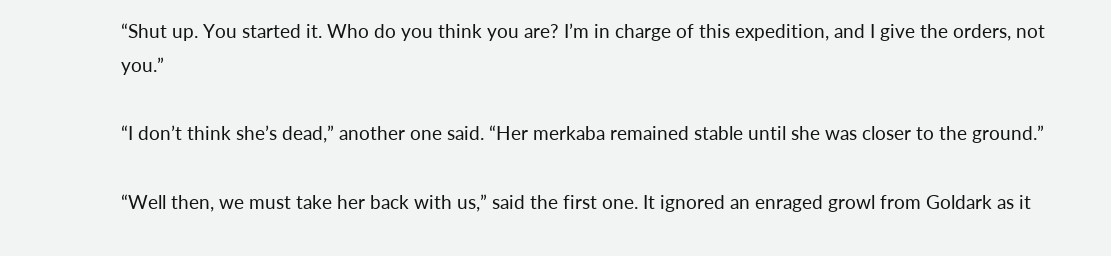“Shut up. You started it. Who do you think you are? I’m in charge of this expedition, and I give the orders, not you.”

“I don’t think she’s dead,” another one said. “Her merkaba remained stable until she was closer to the ground.”

“Well then, we must take her back with us,” said the first one. It ignored an enraged growl from Goldark as it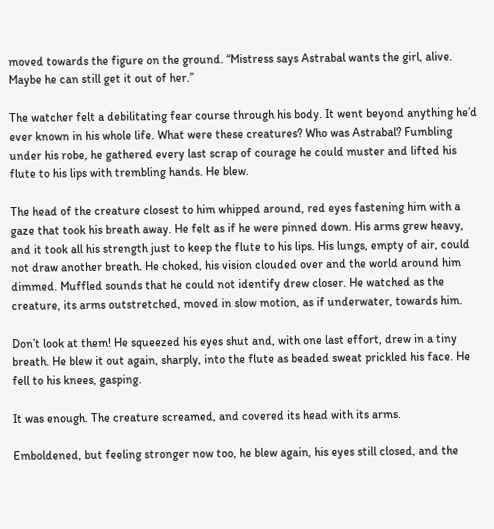moved towards the figure on the ground. “Mistress says Astrabal wants the girl, alive. Maybe he can still get it out of her.”

The watcher felt a debilitating fear course through his body. It went beyond anything he’d ever known in his whole life. What were these creatures? Who was Astrabal? Fumbling under his robe, he gathered every last scrap of courage he could muster and lifted his flute to his lips with trembling hands. He blew.

The head of the creature closest to him whipped around, red eyes fastening him with a gaze that took his breath away. He felt as if he were pinned down. His arms grew heavy, and it took all his strength just to keep the flute to his lips. His lungs, empty of air, could not draw another breath. He choked, his vision clouded over and the world around him dimmed. Muffled sounds that he could not identify drew closer. He watched as the creature, its arms outstretched, moved in slow motion, as if underwater, towards him.

Don’t look at them! He squeezed his eyes shut and, with one last effort, drew in a tiny breath. He blew it out again, sharply, into the flute as beaded sweat prickled his face. He fell to his knees, gasping.

It was enough. The creature screamed, and covered its head with its arms.

Emboldened, but feeling stronger now too, he blew again, his eyes still closed, and the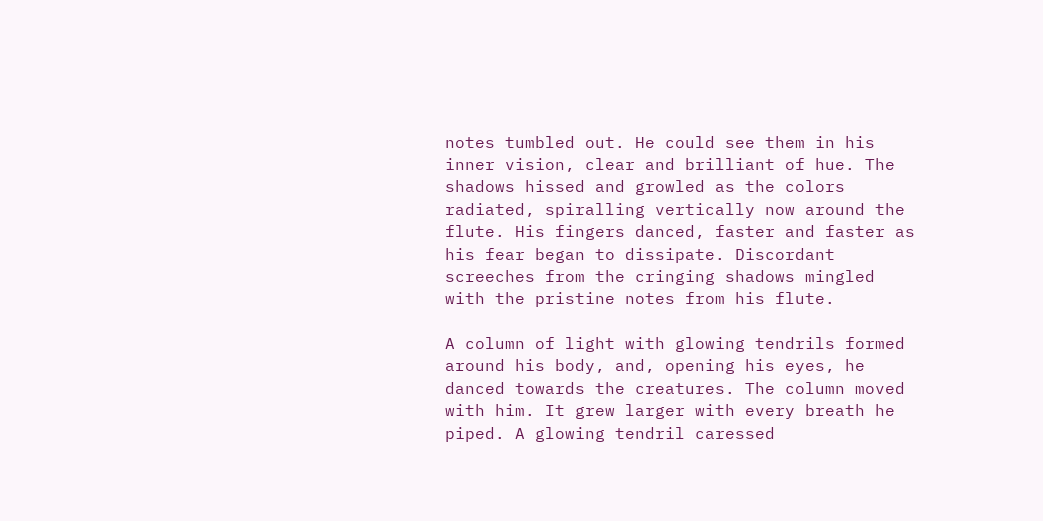notes tumbled out. He could see them in his inner vision, clear and brilliant of hue. The shadows hissed and growled as the colors radiated, spiralling vertically now around the flute. His fingers danced, faster and faster as his fear began to dissipate. Discordant screeches from the cringing shadows mingled with the pristine notes from his flute.

A column of light with glowing tendrils formed around his body, and, opening his eyes, he danced towards the creatures. The column moved with him. It grew larger with every breath he piped. A glowing tendril caressed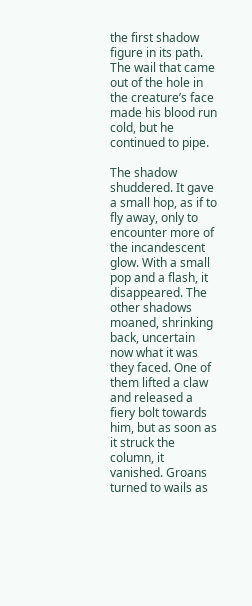the first shadow figure in its path. The wail that came out of the hole in the creature’s face made his blood run cold, but he continued to pipe.

The shadow shuddered. It gave a small hop, as if to fly away, only to encounter more of the incandescent glow. With a small pop and a flash, it disappeared. The other shadows moaned, shrinking back, uncertain now what it was they faced. One of them lifted a claw and released a fiery bolt towards him, but as soon as it struck the column, it vanished. Groans turned to wails as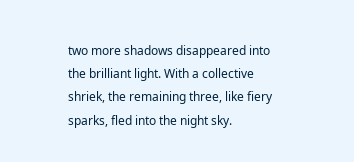two more shadows disappeared into the brilliant light. With a collective shriek, the remaining three, like fiery sparks, fled into the night sky.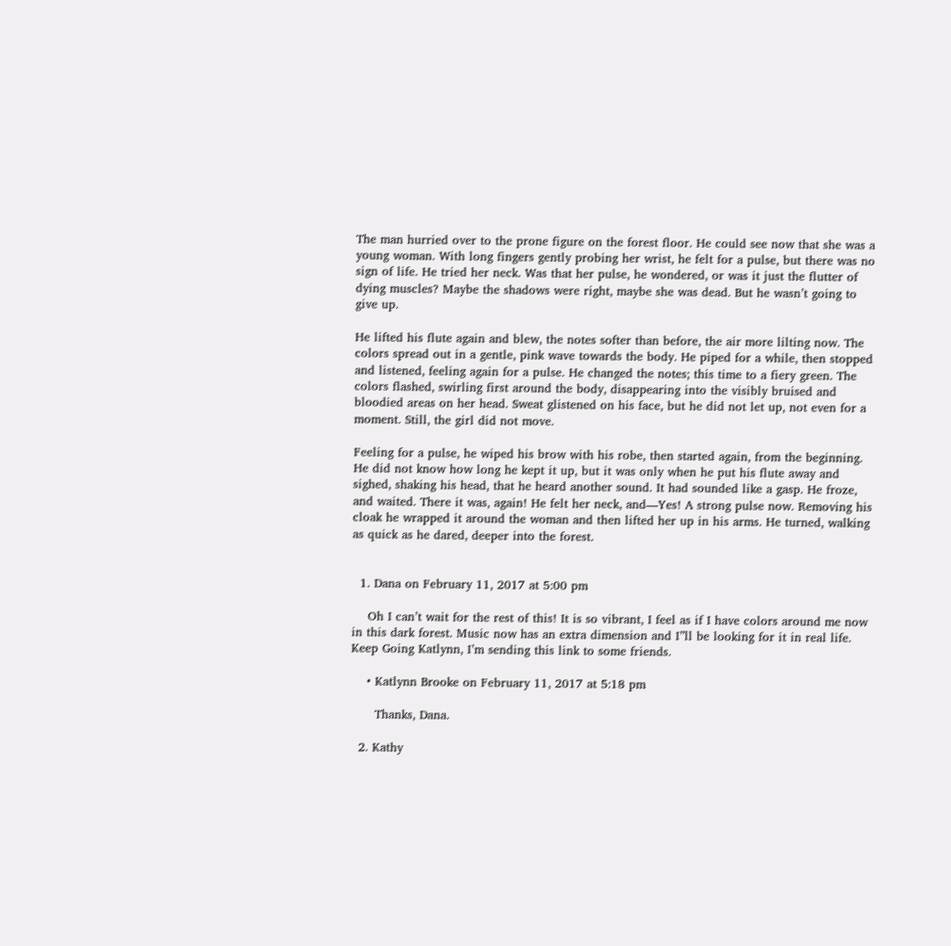The man hurried over to the prone figure on the forest floor. He could see now that she was a young woman. With long fingers gently probing her wrist, he felt for a pulse, but there was no sign of life. He tried her neck. Was that her pulse, he wondered, or was it just the flutter of dying muscles? Maybe the shadows were right, maybe she was dead. But he wasn’t going to give up.

He lifted his flute again and blew, the notes softer than before, the air more lilting now. The colors spread out in a gentle, pink wave towards the body. He piped for a while, then stopped and listened, feeling again for a pulse. He changed the notes; this time to a fiery green. The colors flashed, swirling first around the body, disappearing into the visibly bruised and bloodied areas on her head. Sweat glistened on his face, but he did not let up, not even for a moment. Still, the girl did not move.

Feeling for a pulse, he wiped his brow with his robe, then started again, from the beginning. He did not know how long he kept it up, but it was only when he put his flute away and sighed, shaking his head, that he heard another sound. It had sounded like a gasp. He froze, and waited. There it was, again! He felt her neck, and—Yes! A strong pulse now. Removing his cloak he wrapped it around the woman and then lifted her up in his arms. He turned, walking as quick as he dared, deeper into the forest.


  1. Dana on February 11, 2017 at 5:00 pm

    Oh I can’t wait for the rest of this! It is so vibrant, I feel as if I have colors around me now in this dark forest. Music now has an extra dimension and I”ll be looking for it in real life. Keep Going Katlynn, I’m sending this link to some friends.

    • Katlynn Brooke on February 11, 2017 at 5:18 pm

      Thanks, Dana.

  2. Kathy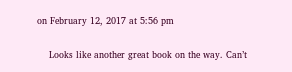on February 12, 2017 at 5:56 pm

    Looks like another great book on the way. Can’t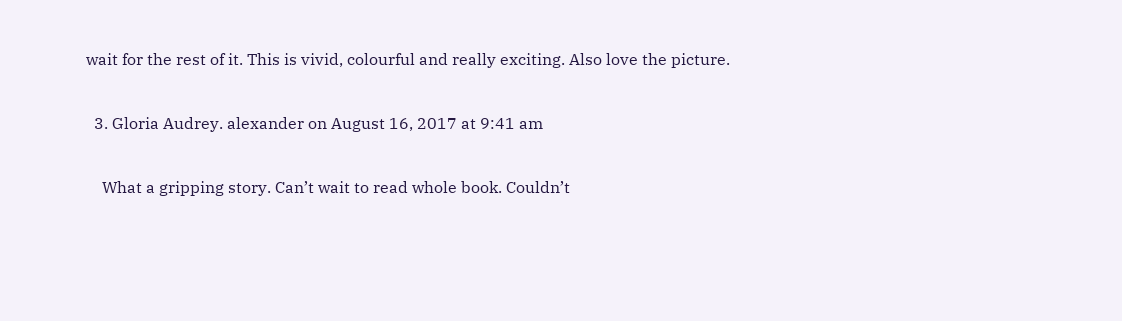wait for the rest of it. This is vivid, colourful and really exciting. Also love the picture.

  3. Gloria Audrey. alexander on August 16, 2017 at 9:41 am

    What a gripping story. Can’t wait to read whole book. Couldn’t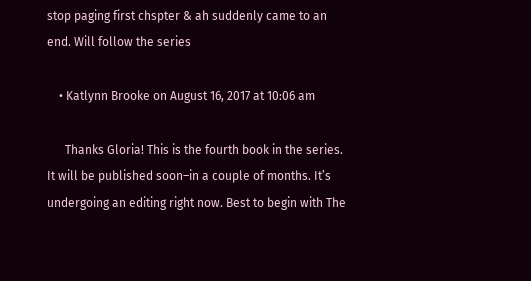stop paging first chspter & ah suddenly came to an end. Will follow the series

    • Katlynn Brooke on August 16, 2017 at 10:06 am

      Thanks Gloria! This is the fourth book in the series. It will be published soon–in a couple of months. It’s undergoing an editing right now. Best to begin with The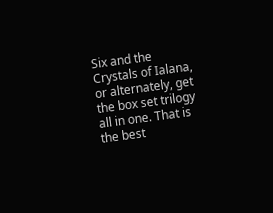Six and the Crystals of Ialana, or alternately, get the box set trilogy all in one. That is the best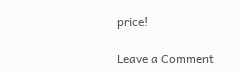price!

Leave a Comment